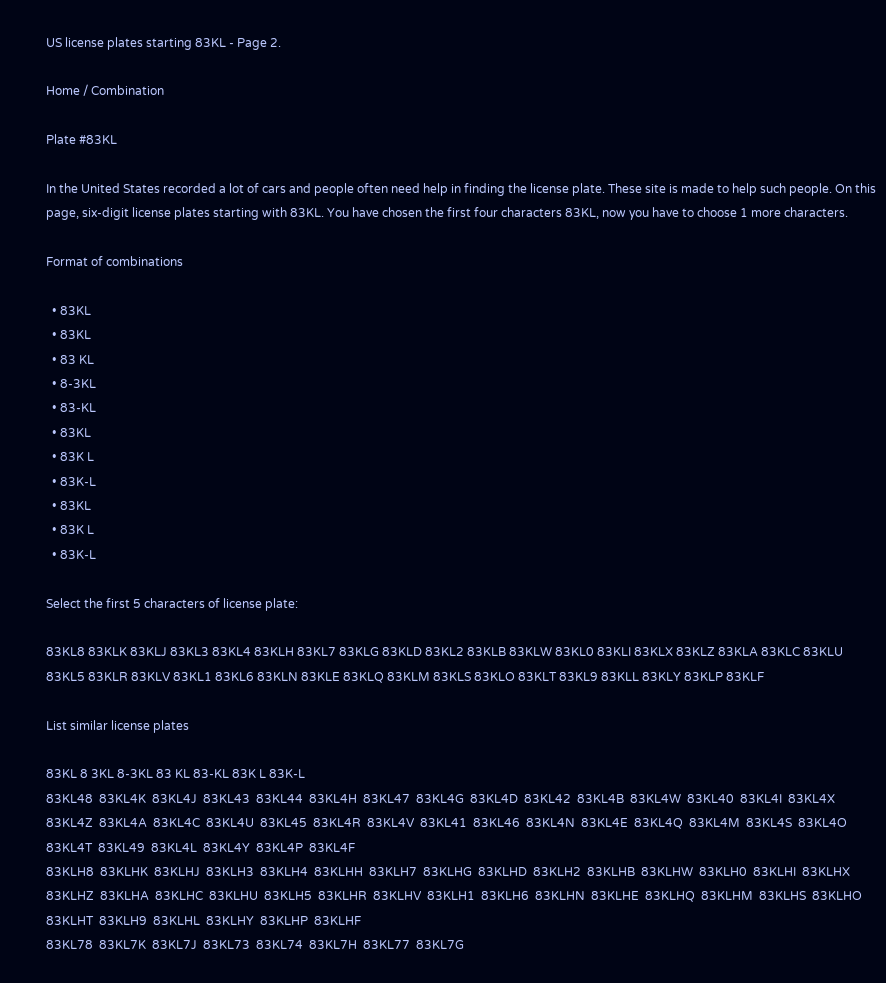US license plates starting 83KL - Page 2.

Home / Combination

Plate #83KL

In the United States recorded a lot of cars and people often need help in finding the license plate. These site is made to help such people. On this page, six-digit license plates starting with 83KL. You have chosen the first four characters 83KL, now you have to choose 1 more characters.

Format of combinations

  • 83KL
  • 83KL
  • 83 KL
  • 8-3KL
  • 83-KL
  • 83KL
  • 83K L
  • 83K-L
  • 83KL
  • 83K L
  • 83K-L

Select the first 5 characters of license plate:

83KL8 83KLK 83KLJ 83KL3 83KL4 83KLH 83KL7 83KLG 83KLD 83KL2 83KLB 83KLW 83KL0 83KLI 83KLX 83KLZ 83KLA 83KLC 83KLU 83KL5 83KLR 83KLV 83KL1 83KL6 83KLN 83KLE 83KLQ 83KLM 83KLS 83KLO 83KLT 83KL9 83KLL 83KLY 83KLP 83KLF

List similar license plates

83KL 8 3KL 8-3KL 83 KL 83-KL 83K L 83K-L
83KL48  83KL4K  83KL4J  83KL43  83KL44  83KL4H  83KL47  83KL4G  83KL4D  83KL42  83KL4B  83KL4W  83KL40  83KL4I  83KL4X  83KL4Z  83KL4A  83KL4C  83KL4U  83KL45  83KL4R  83KL4V  83KL41  83KL46  83KL4N  83KL4E  83KL4Q  83KL4M  83KL4S  83KL4O  83KL4T  83KL49  83KL4L  83KL4Y  83KL4P  83KL4F
83KLH8  83KLHK  83KLHJ  83KLH3  83KLH4  83KLHH  83KLH7  83KLHG  83KLHD  83KLH2  83KLHB  83KLHW  83KLH0  83KLHI  83KLHX  83KLHZ  83KLHA  83KLHC  83KLHU  83KLH5  83KLHR  83KLHV  83KLH1  83KLH6  83KLHN  83KLHE  83KLHQ  83KLHM  83KLHS  83KLHO  83KLHT  83KLH9  83KLHL  83KLHY  83KLHP  83KLHF
83KL78  83KL7K  83KL7J  83KL73  83KL74  83KL7H  83KL77  83KL7G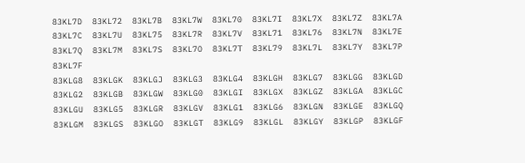83KL7D  83KL72  83KL7B  83KL7W  83KL70  83KL7I  83KL7X  83KL7Z  83KL7A  83KL7C  83KL7U  83KL75  83KL7R  83KL7V  83KL71  83KL76  83KL7N  83KL7E  83KL7Q  83KL7M  83KL7S  83KL7O  83KL7T  83KL79  83KL7L  83KL7Y  83KL7P  83KL7F
83KLG8  83KLGK  83KLGJ  83KLG3  83KLG4  83KLGH  83KLG7  83KLGG  83KLGD  83KLG2  83KLGB  83KLGW  83KLG0  83KLGI  83KLGX  83KLGZ  83KLGA  83KLGC  83KLGU  83KLG5  83KLGR  83KLGV  83KLG1  83KLG6  83KLGN  83KLGE  83KLGQ  83KLGM  83KLGS  83KLGO  83KLGT  83KLG9  83KLGL  83KLGY  83KLGP  83KLGF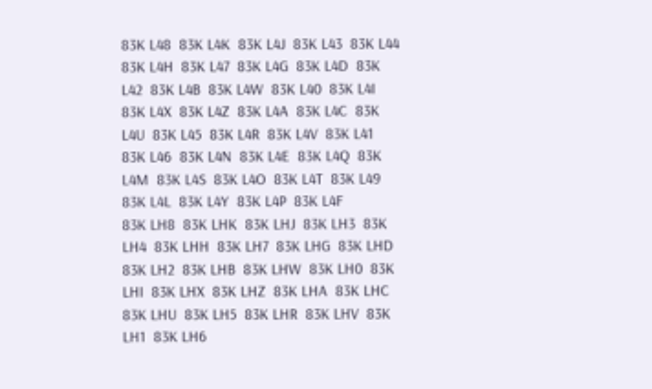83K L48  83K L4K  83K L4J  83K L43  83K L44  83K L4H  83K L47  83K L4G  83K L4D  83K L42  83K L4B  83K L4W  83K L40  83K L4I  83K L4X  83K L4Z  83K L4A  83K L4C  83K L4U  83K L45  83K L4R  83K L4V  83K L41  83K L46  83K L4N  83K L4E  83K L4Q  83K L4M  83K L4S  83K L4O  83K L4T  83K L49  83K L4L  83K L4Y  83K L4P  83K L4F
83K LH8  83K LHK  83K LHJ  83K LH3  83K LH4  83K LHH  83K LH7  83K LHG  83K LHD  83K LH2  83K LHB  83K LHW  83K LH0  83K LHI  83K LHX  83K LHZ  83K LHA  83K LHC  83K LHU  83K LH5  83K LHR  83K LHV  83K LH1  83K LH6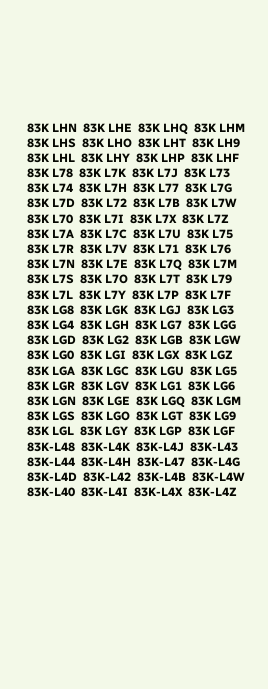83K LHN  83K LHE  83K LHQ  83K LHM  83K LHS  83K LHO  83K LHT  83K LH9  83K LHL  83K LHY  83K LHP  83K LHF
83K L78  83K L7K  83K L7J  83K L73  83K L74  83K L7H  83K L77  83K L7G  83K L7D  83K L72  83K L7B  83K L7W  83K L70  83K L7I  83K L7X  83K L7Z  83K L7A  83K L7C  83K L7U  83K L75  83K L7R  83K L7V  83K L71  83K L76  83K L7N  83K L7E  83K L7Q  83K L7M  83K L7S  83K L7O  83K L7T  83K L79  83K L7L  83K L7Y  83K L7P  83K L7F
83K LG8  83K LGK  83K LGJ  83K LG3  83K LG4  83K LGH  83K LG7  83K LGG  83K LGD  83K LG2  83K LGB  83K LGW  83K LG0  83K LGI  83K LGX  83K LGZ  83K LGA  83K LGC  83K LGU  83K LG5  83K LGR  83K LGV  83K LG1  83K LG6  83K LGN  83K LGE  83K LGQ  83K LGM  83K LGS  83K LGO  83K LGT  83K LG9  83K LGL  83K LGY  83K LGP  83K LGF
83K-L48  83K-L4K  83K-L4J  83K-L43  83K-L44  83K-L4H  83K-L47  83K-L4G  83K-L4D  83K-L42  83K-L4B  83K-L4W  83K-L40  83K-L4I  83K-L4X  83K-L4Z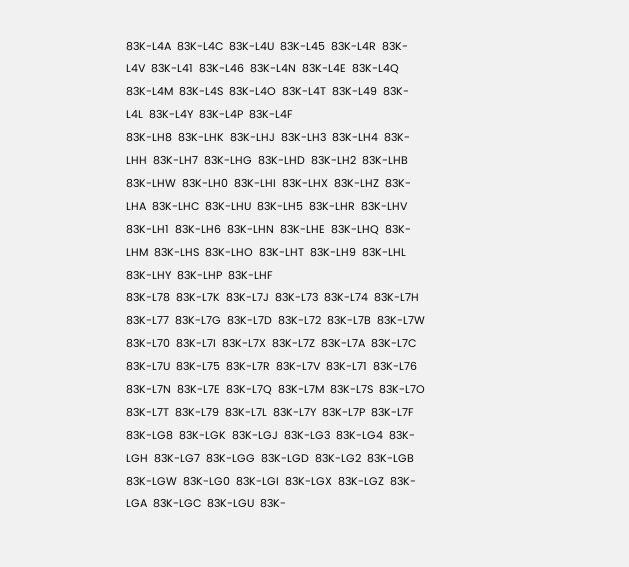83K-L4A  83K-L4C  83K-L4U  83K-L45  83K-L4R  83K-L4V  83K-L41  83K-L46  83K-L4N  83K-L4E  83K-L4Q  83K-L4M  83K-L4S  83K-L4O  83K-L4T  83K-L49  83K-L4L  83K-L4Y  83K-L4P  83K-L4F
83K-LH8  83K-LHK  83K-LHJ  83K-LH3  83K-LH4  83K-LHH  83K-LH7  83K-LHG  83K-LHD  83K-LH2  83K-LHB  83K-LHW  83K-LH0  83K-LHI  83K-LHX  83K-LHZ  83K-LHA  83K-LHC  83K-LHU  83K-LH5  83K-LHR  83K-LHV  83K-LH1  83K-LH6  83K-LHN  83K-LHE  83K-LHQ  83K-LHM  83K-LHS  83K-LHO  83K-LHT  83K-LH9  83K-LHL  83K-LHY  83K-LHP  83K-LHF
83K-L78  83K-L7K  83K-L7J  83K-L73  83K-L74  83K-L7H  83K-L77  83K-L7G  83K-L7D  83K-L72  83K-L7B  83K-L7W  83K-L70  83K-L7I  83K-L7X  83K-L7Z  83K-L7A  83K-L7C  83K-L7U  83K-L75  83K-L7R  83K-L7V  83K-L71  83K-L76  83K-L7N  83K-L7E  83K-L7Q  83K-L7M  83K-L7S  83K-L7O  83K-L7T  83K-L79  83K-L7L  83K-L7Y  83K-L7P  83K-L7F
83K-LG8  83K-LGK  83K-LGJ  83K-LG3  83K-LG4  83K-LGH  83K-LG7  83K-LGG  83K-LGD  83K-LG2  83K-LGB  83K-LGW  83K-LG0  83K-LGI  83K-LGX  83K-LGZ  83K-LGA  83K-LGC  83K-LGU  83K-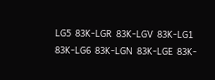LG5  83K-LGR  83K-LGV  83K-LG1  83K-LG6  83K-LGN  83K-LGE  83K-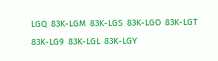LGQ  83K-LGM  83K-LGS  83K-LGO  83K-LGT  83K-LG9  83K-LGL  83K-LGY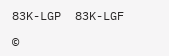83K-LGP  83K-LGF

©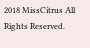2018 MissCitrus All Rights Reserved.